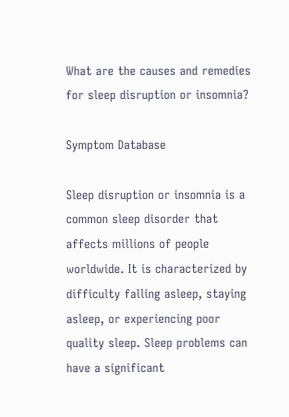What are the causes and remedies for sleep disruption or insomnia?

Symptom Database

Sleep disruption or insomnia is a common sleep disorder that affects millions of people worldwide. It is characterized by difficulty falling asleep, staying asleep, or experiencing poor quality sleep. Sleep problems can have a significant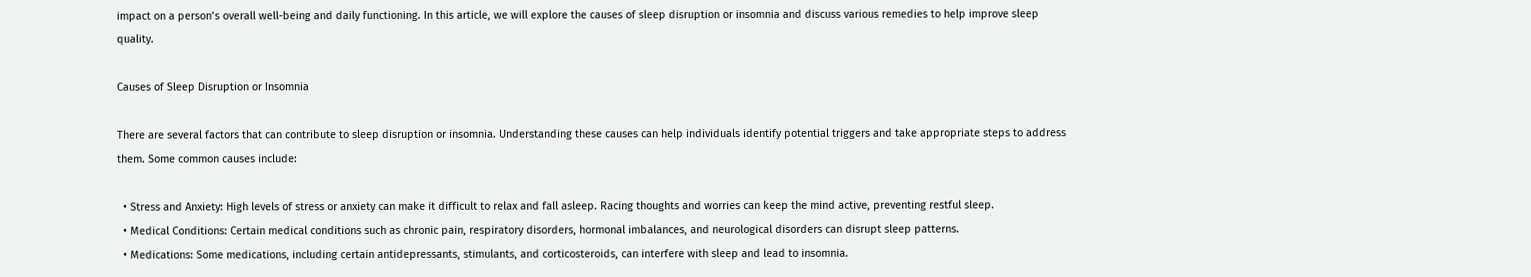impact on a person’s overall well-being and daily functioning. In this article, we will explore the causes of sleep disruption or insomnia and discuss various remedies to help improve sleep quality.

Causes of Sleep Disruption or Insomnia

There are several factors that can contribute to sleep disruption or insomnia. Understanding these causes can help individuals identify potential triggers and take appropriate steps to address them. Some common causes include:

  • Stress and Anxiety: High levels of stress or anxiety can make it difficult to relax and fall asleep. Racing thoughts and worries can keep the mind active, preventing restful sleep.
  • Medical Conditions: Certain medical conditions such as chronic pain, respiratory disorders, hormonal imbalances, and neurological disorders can disrupt sleep patterns.
  • Medications: Some medications, including certain antidepressants, stimulants, and corticosteroids, can interfere with sleep and lead to insomnia.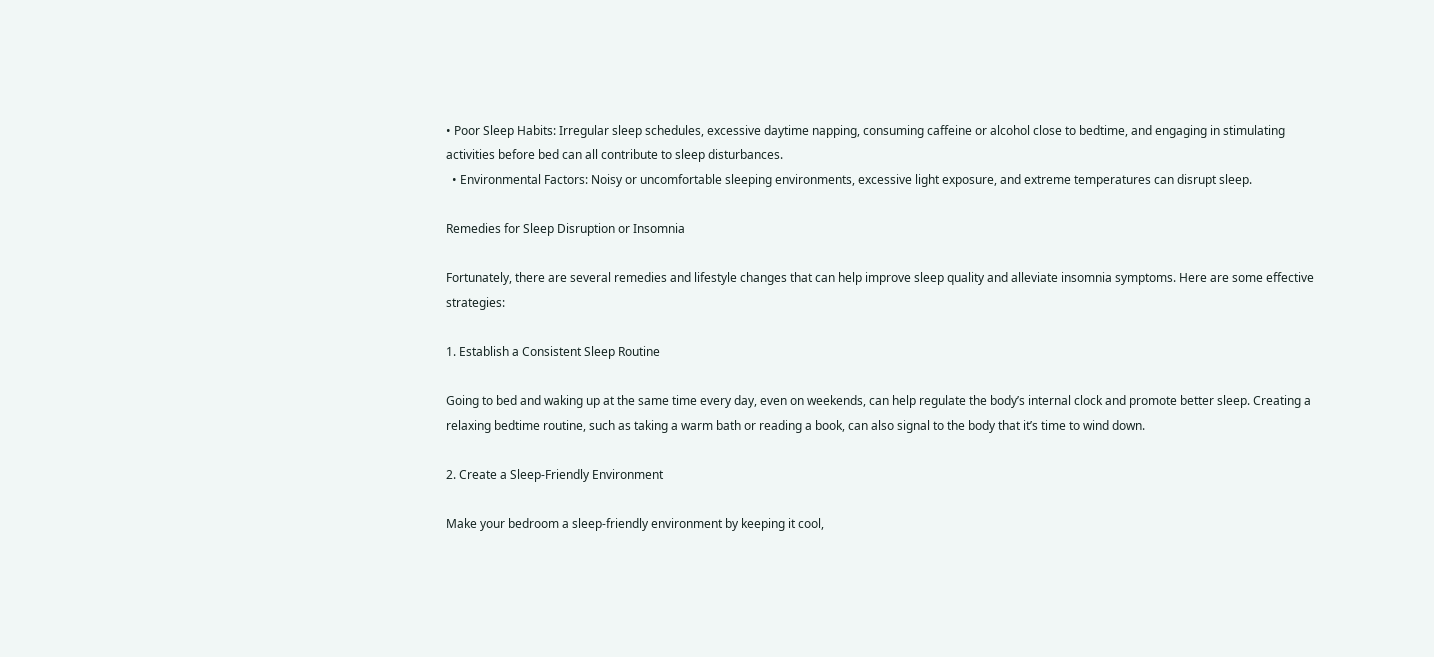• Poor Sleep Habits: Irregular sleep schedules, excessive daytime napping, consuming caffeine or alcohol close to bedtime, and engaging in stimulating activities before bed can all contribute to sleep disturbances.
  • Environmental Factors: Noisy or uncomfortable sleeping environments, excessive light exposure, and extreme temperatures can disrupt sleep.

Remedies for Sleep Disruption or Insomnia

Fortunately, there are several remedies and lifestyle changes that can help improve sleep quality and alleviate insomnia symptoms. Here are some effective strategies:

1. Establish a Consistent Sleep Routine

Going to bed and waking up at the same time every day, even on weekends, can help regulate the body’s internal clock and promote better sleep. Creating a relaxing bedtime routine, such as taking a warm bath or reading a book, can also signal to the body that it’s time to wind down.

2. Create a Sleep-Friendly Environment

Make your bedroom a sleep-friendly environment by keeping it cool,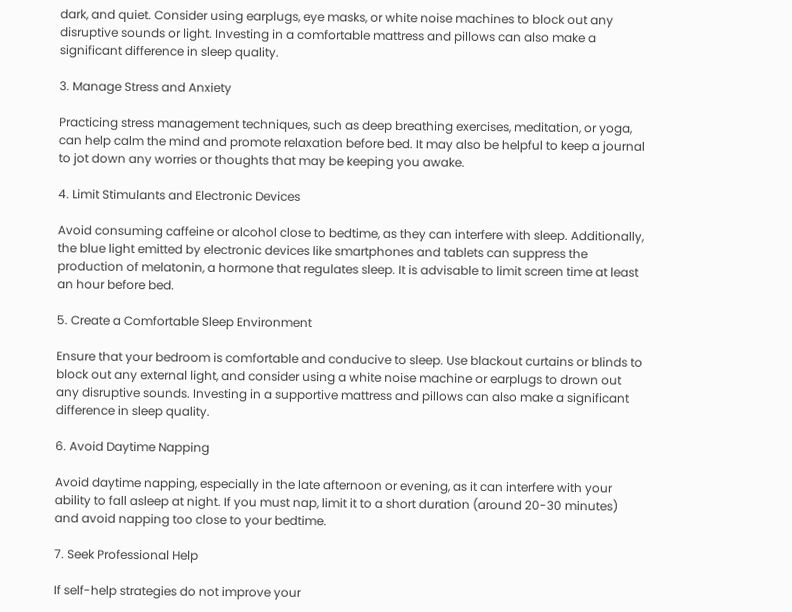dark, and quiet. Consider using earplugs, eye masks, or white noise machines to block out any disruptive sounds or light. Investing in a comfortable mattress and pillows can also make a significant difference in sleep quality.

3. Manage Stress and Anxiety

Practicing stress management techniques, such as deep breathing exercises, meditation, or yoga, can help calm the mind and promote relaxation before bed. It may also be helpful to keep a journal to jot down any worries or thoughts that may be keeping you awake.

4. Limit Stimulants and Electronic Devices

Avoid consuming caffeine or alcohol close to bedtime, as they can interfere with sleep. Additionally, the blue light emitted by electronic devices like smartphones and tablets can suppress the production of melatonin, a hormone that regulates sleep. It is advisable to limit screen time at least an hour before bed.

5. Create a Comfortable Sleep Environment

Ensure that your bedroom is comfortable and conducive to sleep. Use blackout curtains or blinds to block out any external light, and consider using a white noise machine or earplugs to drown out any disruptive sounds. Investing in a supportive mattress and pillows can also make a significant difference in sleep quality.

6. Avoid Daytime Napping

Avoid daytime napping, especially in the late afternoon or evening, as it can interfere with your ability to fall asleep at night. If you must nap, limit it to a short duration (around 20-30 minutes) and avoid napping too close to your bedtime.

7. Seek Professional Help

If self-help strategies do not improve your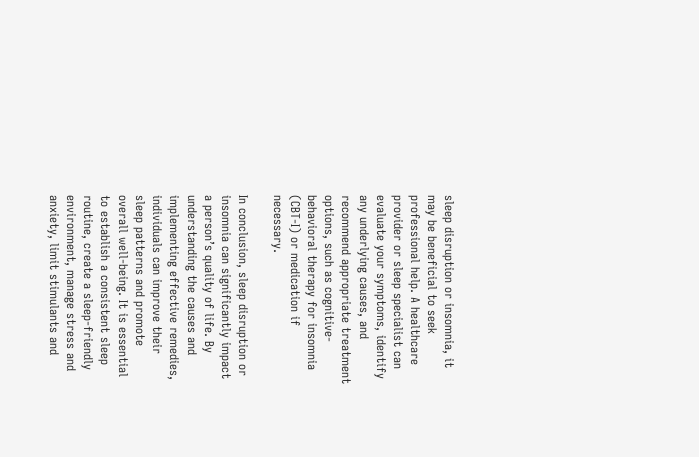sleep disruption or insomnia, it may be beneficial to seek professional help. A healthcare provider or sleep specialist can evaluate your symptoms, identify any underlying causes, and recommend appropriate treatment options, such as cognitive-behavioral therapy for insomnia (CBT-I) or medication if necessary.

In conclusion, sleep disruption or insomnia can significantly impact a person’s quality of life. By understanding the causes and implementing effective remedies, individuals can improve their sleep patterns and promote overall well-being. It is essential to establish a consistent sleep routine, create a sleep-friendly environment, manage stress and anxiety, limit stimulants and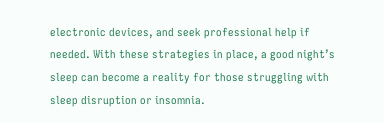electronic devices, and seek professional help if needed. With these strategies in place, a good night’s sleep can become a reality for those struggling with sleep disruption or insomnia.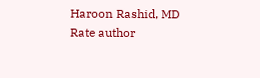Haroon Rashid, MD
Rate author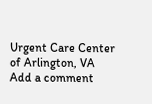Urgent Care Center of Arlington, VA
Add a comment